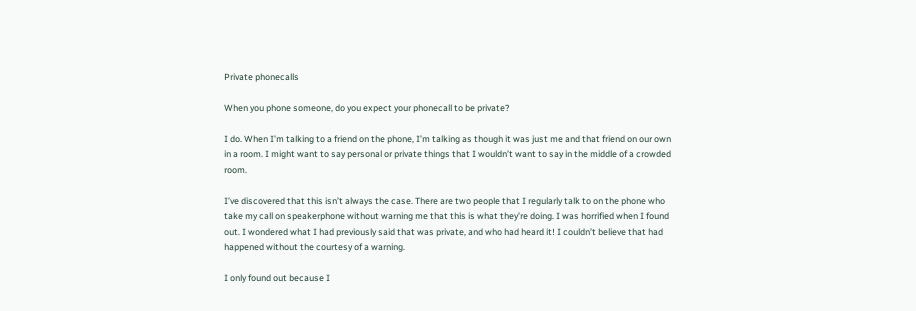Private phonecalls

When you phone someone, do you expect your phonecall to be private?

I do. When I’m talking to a friend on the phone, I’m talking as though it was just me and that friend on our own in a room. I might want to say personal or private things that I wouldn’t want to say in the middle of a crowded room.

I’ve discovered that this isn’t always the case. There are two people that I regularly talk to on the phone who take my call on speakerphone without warning me that this is what they’re doing. I was horrified when I found out. I wondered what I had previously said that was private, and who had heard it! I couldn’t believe that had happened without the courtesy of a warning.

I only found out because I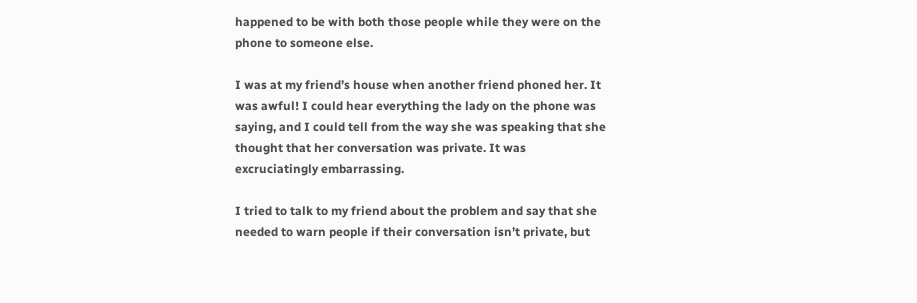happened to be with both those people while they were on the phone to someone else.

I was at my friend’s house when another friend phoned her. It was awful! I could hear everything the lady on the phone was saying, and I could tell from the way she was speaking that she thought that her conversation was private. It was excruciatingly embarrassing.

I tried to talk to my friend about the problem and say that she needed to warn people if their conversation isn’t private, but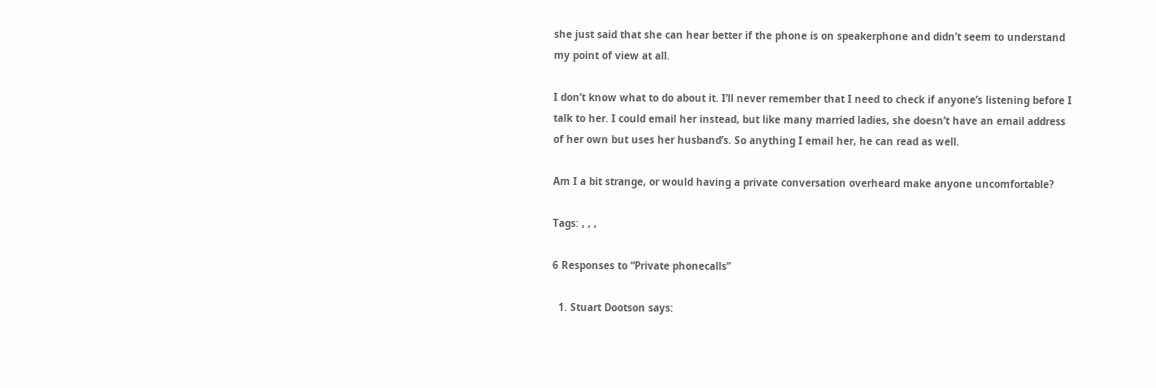she just said that she can hear better if the phone is on speakerphone and didn’t seem to understand my point of view at all.

I don’t know what to do about it. I’ll never remember that I need to check if anyone’s listening before I talk to her. I could email her instead, but like many married ladies, she doesn’t have an email address of her own but uses her husband’s. So anything I email her, he can read as well.

Am I a bit strange, or would having a private conversation overheard make anyone uncomfortable?

Tags: , , ,

6 Responses to “Private phonecalls”

  1. Stuart Dootson says: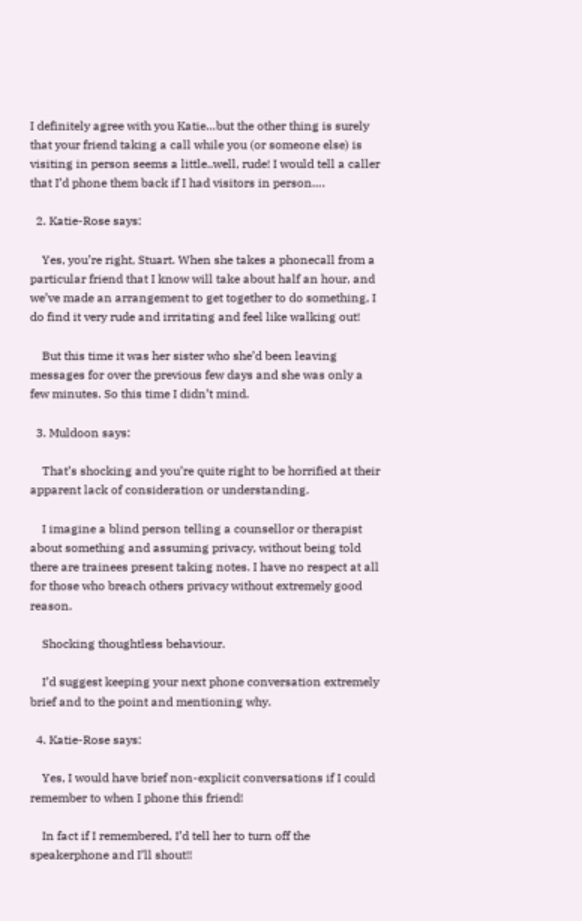I definitely agree with you Katie…but the other thing is surely that your friend taking a call while you (or someone else) is visiting in person seems a little..well, rude! I would tell a caller that I’d phone them back if I had visitors in person….

  2. Katie-Rose says:

    Yes, you’re right, Stuart. When she takes a phonecall from a particular friend that I know will take about half an hour, and we’ve made an arrangement to get together to do something, I do find it very rude and irritating and feel like walking out!

    But this time it was her sister who she’d been leaving messages for over the previous few days and she was only a few minutes. So this time I didn’t mind.

  3. Muldoon says:

    That’s shocking and you’re quite right to be horrified at their apparent lack of consideration or understanding.

    I imagine a blind person telling a counsellor or therapist about something and assuming privacy, without being told there are trainees present taking notes. I have no respect at all for those who breach others privacy without extremely good reason.

    Shocking thoughtless behaviour.

    I’d suggest keeping your next phone conversation extremely brief and to the point and mentioning why.

  4. Katie-Rose says:

    Yes, I would have brief non-explicit conversations if I could remember to when I phone this friend!

    In fact if I remembered, I’d tell her to turn off the speakerphone and I’ll shout!!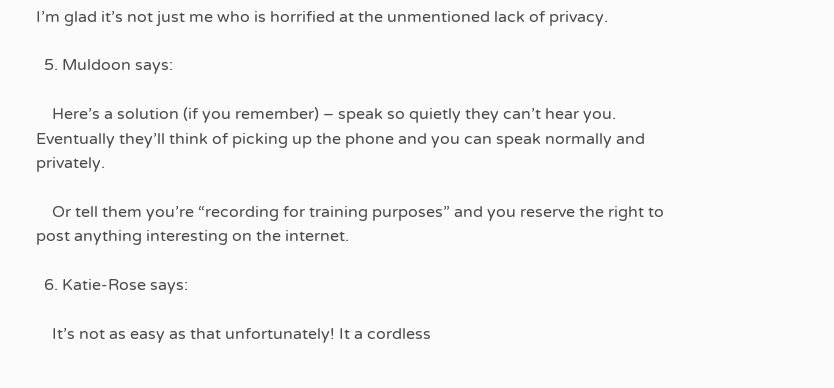I’m glad it’s not just me who is horrified at the unmentioned lack of privacy.

  5. Muldoon says:

    Here’s a solution (if you remember) – speak so quietly they can’t hear you. Eventually they’ll think of picking up the phone and you can speak normally and privately.

    Or tell them you’re “recording for training purposes” and you reserve the right to post anything interesting on the internet.

  6. Katie-Rose says:

    It’s not as easy as that unfortunately! It a cordless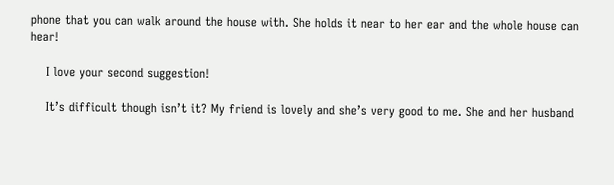phone that you can walk around the house with. She holds it near to her ear and the whole house can hear!

    I love your second suggestion!

    It’s difficult though isn’t it? My friend is lovely and she’s very good to me. She and her husband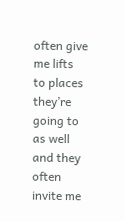often give me lifts to places they’re going to as well and they often invite me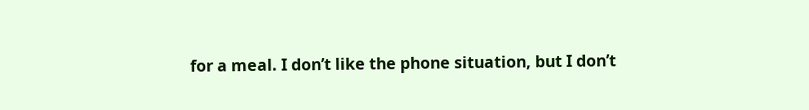for a meal. I don’t like the phone situation, but I don’t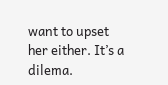want to upset her either. It’s a dilema.